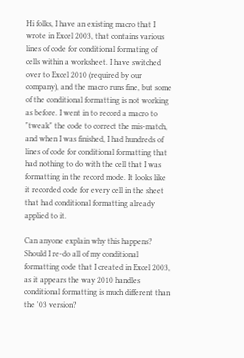Hi folks, I have an existing macro that I wrote in Excel 2003, that contains various lines of code for conditional formating of cells within a worksheet. I have switched over to Excel 2010 (required by our company), and the macro runs fine, but some of the conditional formatting is not working as before. I went in to record a macro to "tweak" the code to correct the mis-match, and when I was finished, I had hundreds of lines of code for conditional formatting that had nothing to do with the cell that I was formatting in the record mode. It looks like it recorded code for every cell in the sheet that had conditional formatting already applied to it.

Can anyone explain why this happens? Should I re-do all of my conditional formatting code that I created in Excel 2003, as it appears the way 2010 handles conditional formatting is much different than the '03 version?